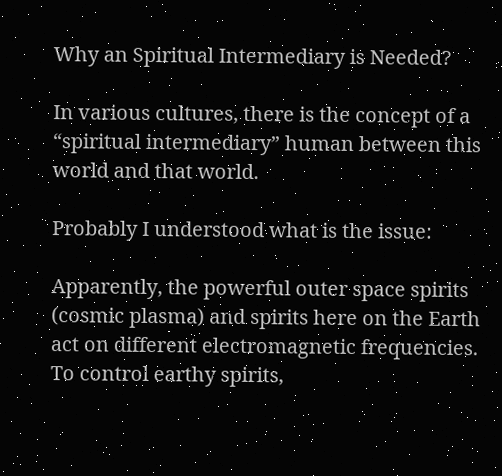Why an Spiritual Intermediary is Needed?

In various cultures, there is the concept of a “spiritual intermediary” human between this world and that world.

Probably I understood what is the issue:

Apparently, the powerful outer space spirits (cosmic plasma) and spirits here on the Earth act on different electromagnetic frequencies. To control earthy spirits,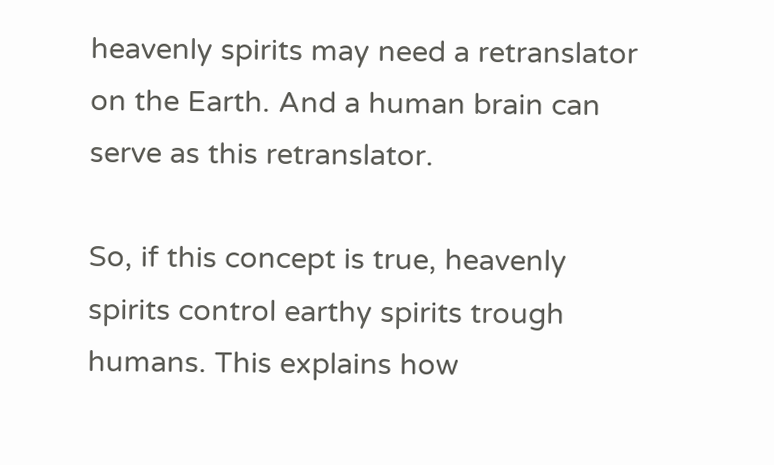heavenly spirits may need a retranslator on the Earth. And a human brain can serve as this retranslator.

So, if this concept is true, heavenly spirits control earthy spirits trough humans. This explains how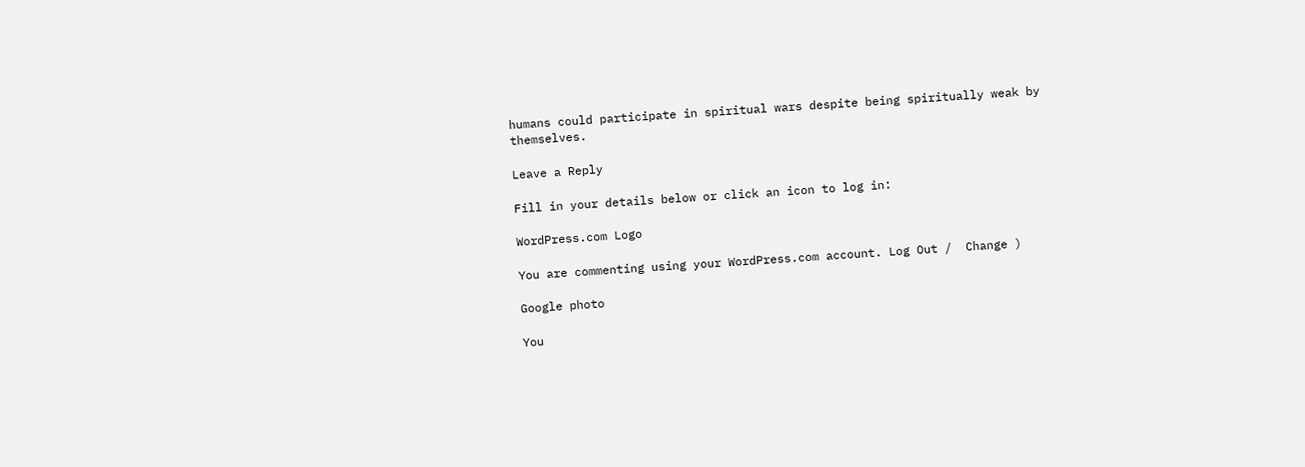humans could participate in spiritual wars despite being spiritually weak by themselves.

Leave a Reply

Fill in your details below or click an icon to log in:

WordPress.com Logo

You are commenting using your WordPress.com account. Log Out /  Change )

Google photo

You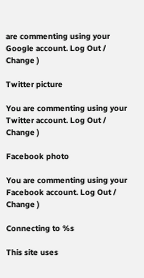are commenting using your Google account. Log Out /  Change )

Twitter picture

You are commenting using your Twitter account. Log Out /  Change )

Facebook photo

You are commenting using your Facebook account. Log Out /  Change )

Connecting to %s

This site uses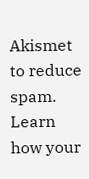Akismet to reduce spam. Learn how your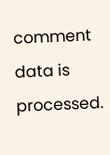comment data is processed.